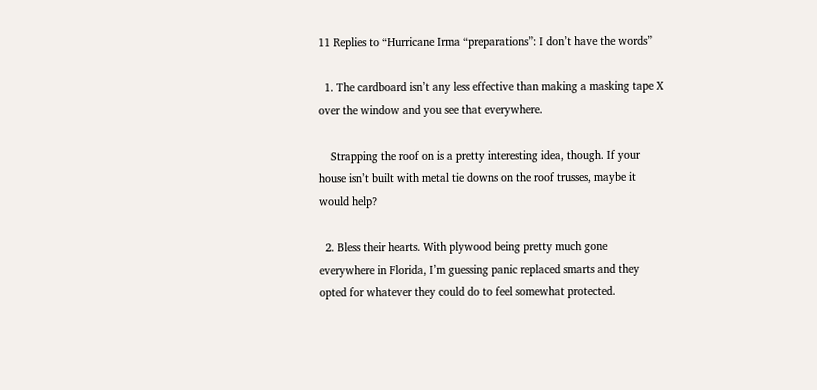11 Replies to “Hurricane Irma “preparations”: I don’t have the words”

  1. The cardboard isn’t any less effective than making a masking tape X over the window and you see that everywhere.

    Strapping the roof on is a pretty interesting idea, though. If your house isn’t built with metal tie downs on the roof trusses, maybe it would help?

  2. Bless their hearts. With plywood being pretty much gone everywhere in Florida, I’m guessing panic replaced smarts and they opted for whatever they could do to feel somewhat protected.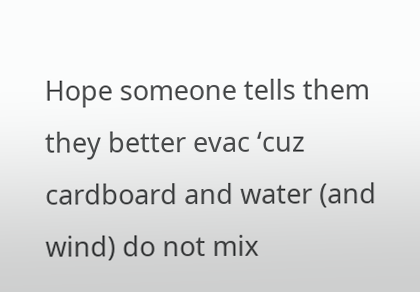Hope someone tells them they better evac ‘cuz cardboard and water (and wind) do not mix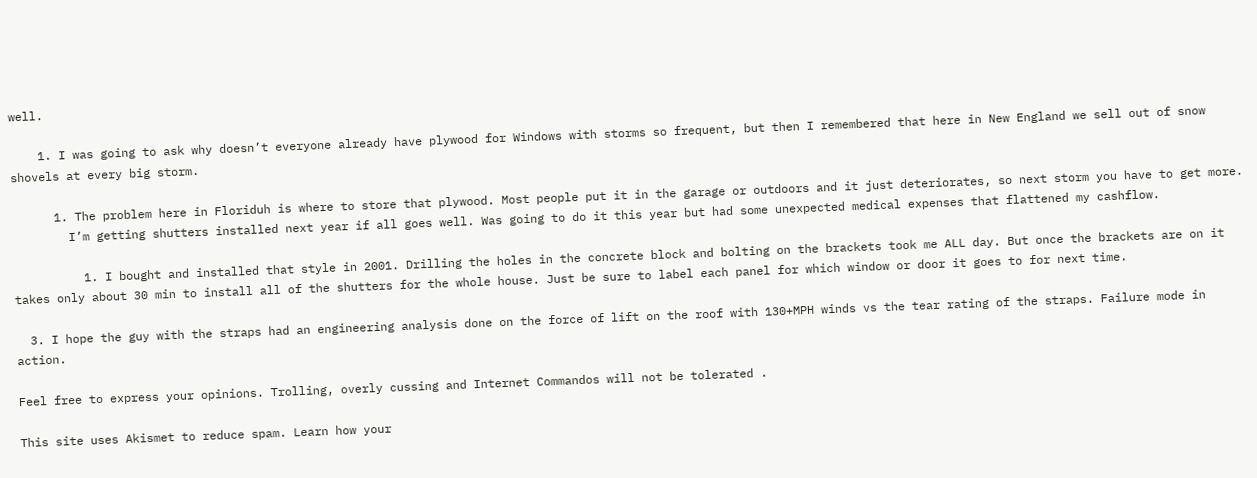well.

    1. I was going to ask why doesn’t everyone already have plywood for Windows with storms so frequent, but then I remembered that here in New England we sell out of snow shovels at every big storm.

      1. The problem here in Floriduh is where to store that plywood. Most people put it in the garage or outdoors and it just deteriorates, so next storm you have to get more.
        I’m getting shutters installed next year if all goes well. Was going to do it this year but had some unexpected medical expenses that flattened my cashflow.

          1. I bought and installed that style in 2001. Drilling the holes in the concrete block and bolting on the brackets took me ALL day. But once the brackets are on it takes only about 30 min to install all of the shutters for the whole house. Just be sure to label each panel for which window or door it goes to for next time.

  3. I hope the guy with the straps had an engineering analysis done on the force of lift on the roof with 130+MPH winds vs the tear rating of the straps. Failure mode in action.

Feel free to express your opinions. Trolling, overly cussing and Internet Commandos will not be tolerated .

This site uses Akismet to reduce spam. Learn how your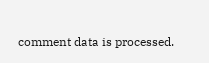comment data is processed.